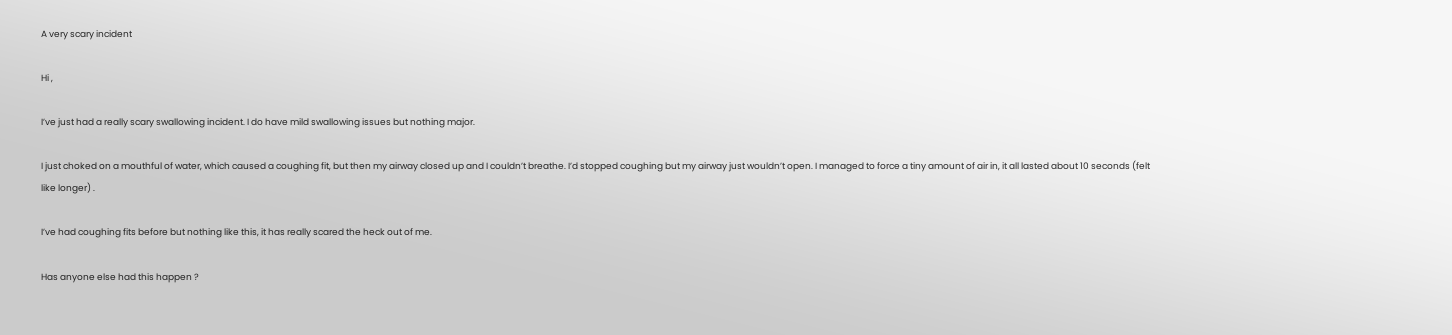A very scary incident

Hi ,

I’ve just had a really scary swallowing incident. I do have mild swallowing issues but nothing major.

I just choked on a mouthful of water, which caused a coughing fit, but then my airway closed up and I couldn’t breathe. I’d stopped coughing but my airway just wouldn’t open. I managed to force a tiny amount of air in, it all lasted about 10 seconds (felt like longer) .

I’ve had coughing fits before but nothing like this, it has really scared the heck out of me.

Has anyone else had this happen ?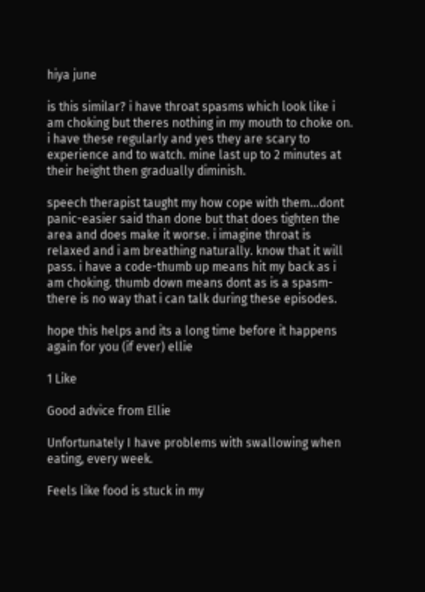hiya june

is this similar? i have throat spasms which look like i am choking but theres nothing in my mouth to choke on. i have these regularly and yes they are scary to experience and to watch. mine last up to 2 minutes at their height then gradually diminish.

speech therapist taught my how cope with them…dont panic-easier said than done but that does tighten the area and does make it worse. i imagine throat is relaxed and i am breathing naturally. know that it will pass. i have a code-thumb up means hit my back as i am choking. thumb down means dont as is a spasm-there is no way that i can talk during these episodes.

hope this helps and its a long time before it happens again for you (if ever) ellie

1 Like

Good advice from Ellie

Unfortunately I have problems with swallowing when eating, every week.

Feels like food is stuck in my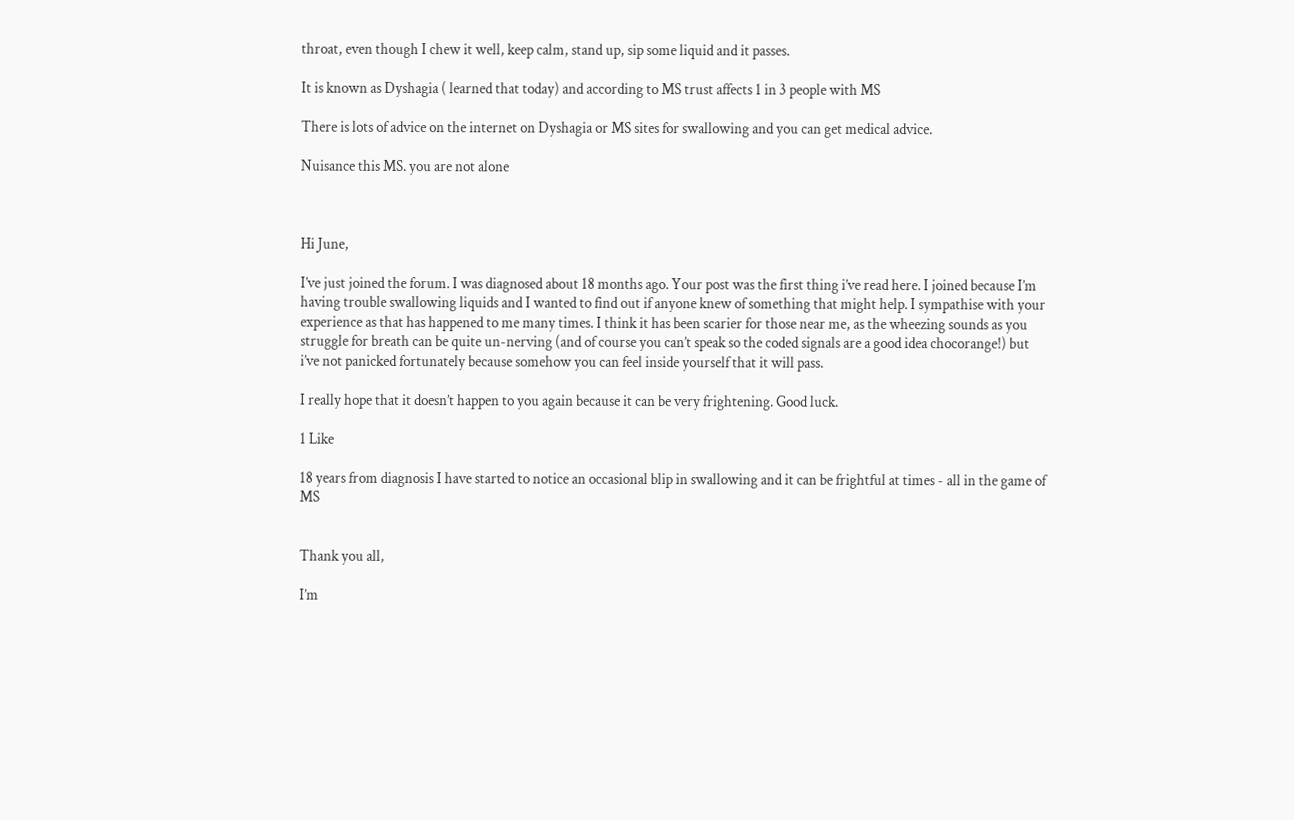throat, even though I chew it well, keep calm, stand up, sip some liquid and it passes.

It is known as Dyshagia ( learned that today) and according to MS trust affects 1 in 3 people with MS

There is lots of advice on the internet on Dyshagia or MS sites for swallowing and you can get medical advice.

Nuisance this MS. you are not alone



Hi June,

I’ve just joined the forum. I was diagnosed about 18 months ago. Your post was the first thing i’ve read here. I joined because I’m having trouble swallowing liquids and I wanted to find out if anyone knew of something that might help. I sympathise with your experience as that has happened to me many times. I think it has been scarier for those near me, as the wheezing sounds as you struggle for breath can be quite un-nerving (and of course you can’t speak so the coded signals are a good idea chocorange!) but i’ve not panicked fortunately because somehow you can feel inside yourself that it will pass.

I really hope that it doesn’t happen to you again because it can be very frightening. Good luck.

1 Like

18 years from diagnosis I have started to notice an occasional blip in swallowing and it can be frightful at times - all in the game of MS


Thank you all,

I’m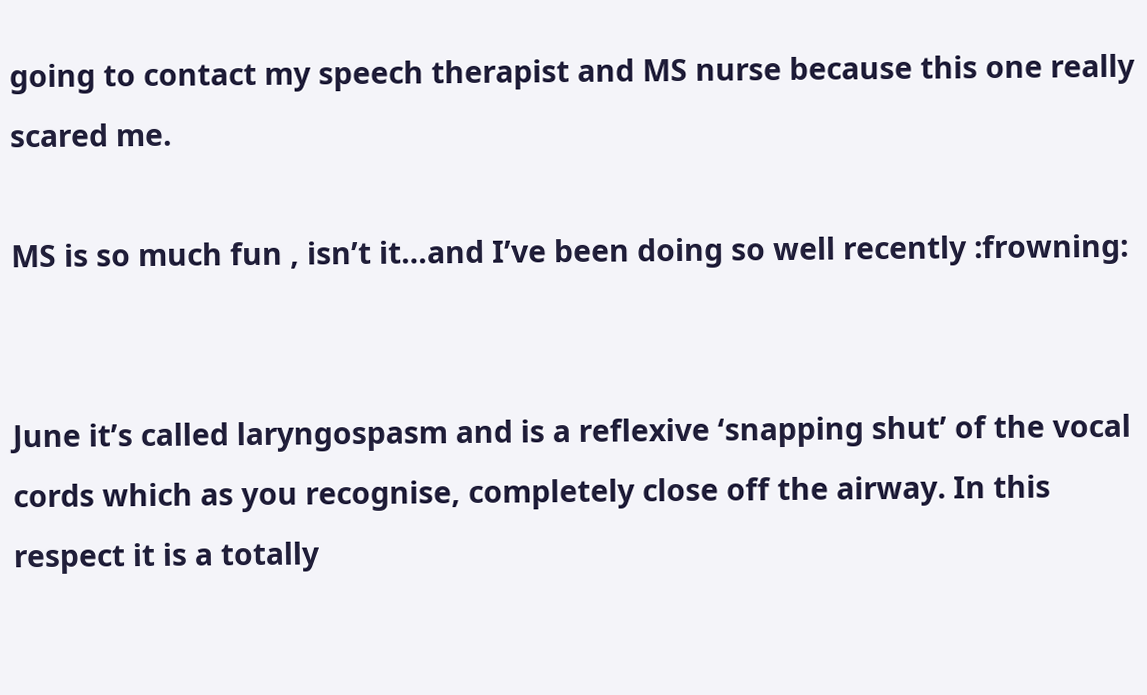going to contact my speech therapist and MS nurse because this one really scared me.

MS is so much fun , isn’t it…and I’ve been doing so well recently :frowning:


June it’s called laryngospasm and is a reflexive ‘snapping shut’ of the vocal cords which as you recognise, completely close off the airway. In this respect it is a totally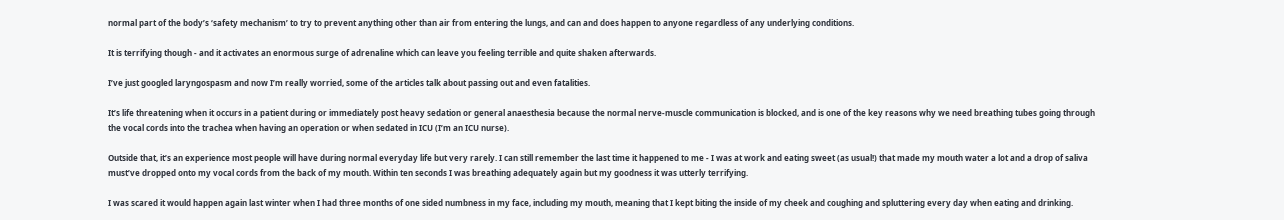normal part of the body’s ‘safety mechanism’ to try to prevent anything other than air from entering the lungs, and can and does happen to anyone regardless of any underlying conditions.

It is terrifying though - and it activates an enormous surge of adrenaline which can leave you feeling terrible and quite shaken afterwards.

I’ve just googled laryngospasm and now I’m really worried, some of the articles talk about passing out and even fatalities.

It’s life threatening when it occurs in a patient during or immediately post heavy sedation or general anaesthesia because the normal nerve-muscle communication is blocked, and is one of the key reasons why we need breathing tubes going through the vocal cords into the trachea when having an operation or when sedated in ICU (I’m an ICU nurse).

Outside that, it’s an experience most people will have during normal everyday life but very rarely. I can still remember the last time it happened to me - I was at work and eating sweet (as usual!) that made my mouth water a lot and a drop of saliva must’ve dropped onto my vocal cords from the back of my mouth. Within ten seconds I was breathing adequately again but my goodness it was utterly terrifying.

I was scared it would happen again last winter when I had three months of one sided numbness in my face, including my mouth, meaning that I kept biting the inside of my cheek and coughing and spluttering every day when eating and drinking.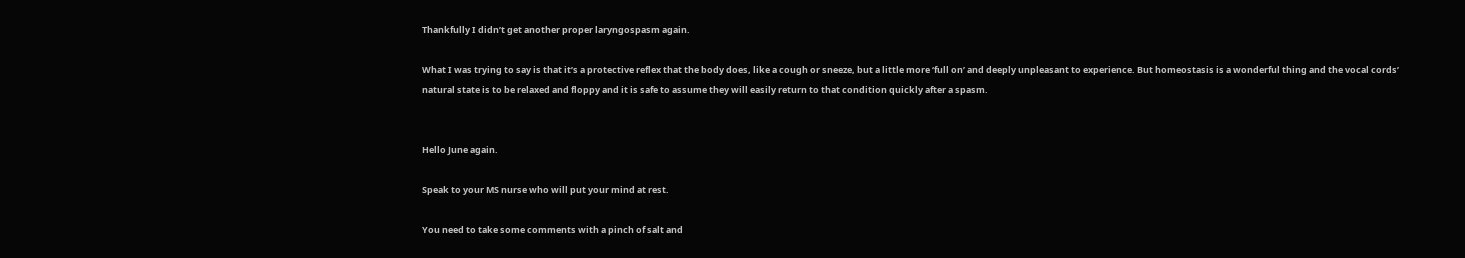Thankfully I didn’t get another proper laryngospasm again.

What I was trying to say is that it’s a protective reflex that the body does, like a cough or sneeze, but a little more ‘full on’ and deeply unpleasant to experience. But homeostasis is a wonderful thing and the vocal cords’ natural state is to be relaxed and floppy and it is safe to assume they will easily return to that condition quickly after a spasm.


Hello June again.

Speak to your MS nurse who will put your mind at rest.

You need to take some comments with a pinch of salt and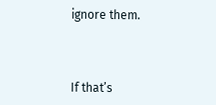ignore them.



If that’s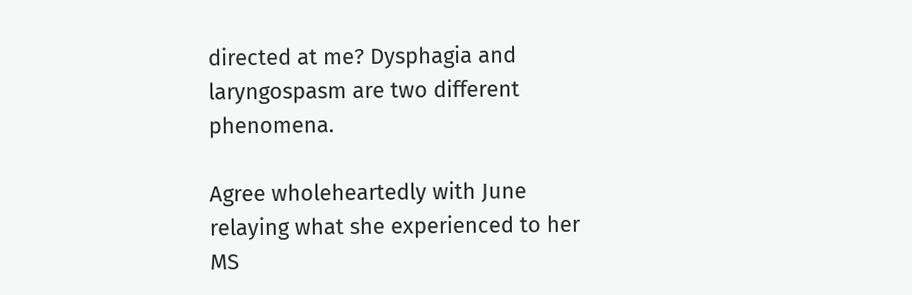directed at me? Dysphagia and laryngospasm are two different phenomena.

Agree wholeheartedly with June relaying what she experienced to her MS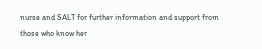nurse and SALT for further information and support from those who know her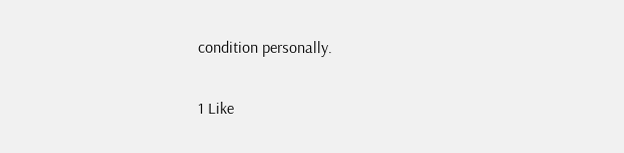condition personally.

1 Like